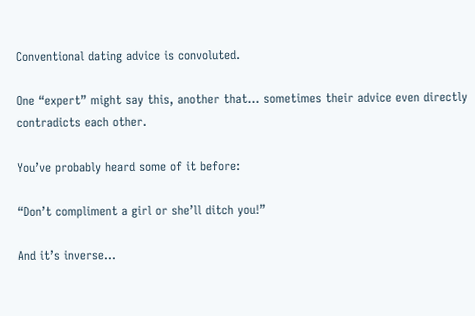Conventional dating advice is convoluted.

One “expert” might say this, another that… sometimes their advice even directly contradicts each other.

You’ve probably heard some of it before:

“Don’t compliment a girl or she’ll ditch you!”

And it’s inverse…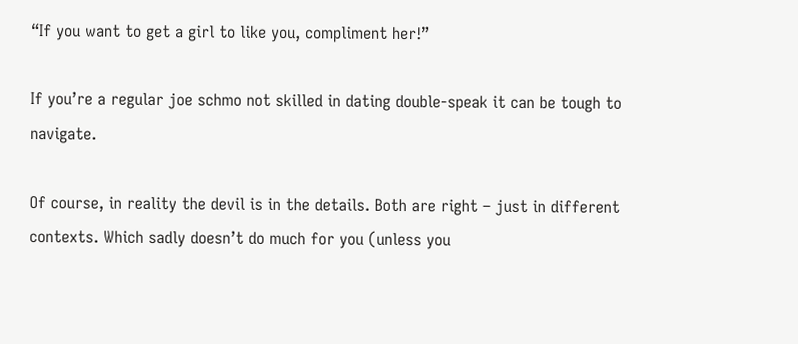“If you want to get a girl to like you, compliment her!”

If you’re a regular joe schmo not skilled in dating double-speak it can be tough to navigate.

Of course, in reality the devil is in the details. Both are right – just in different contexts. Which sadly doesn’t do much for you (unless you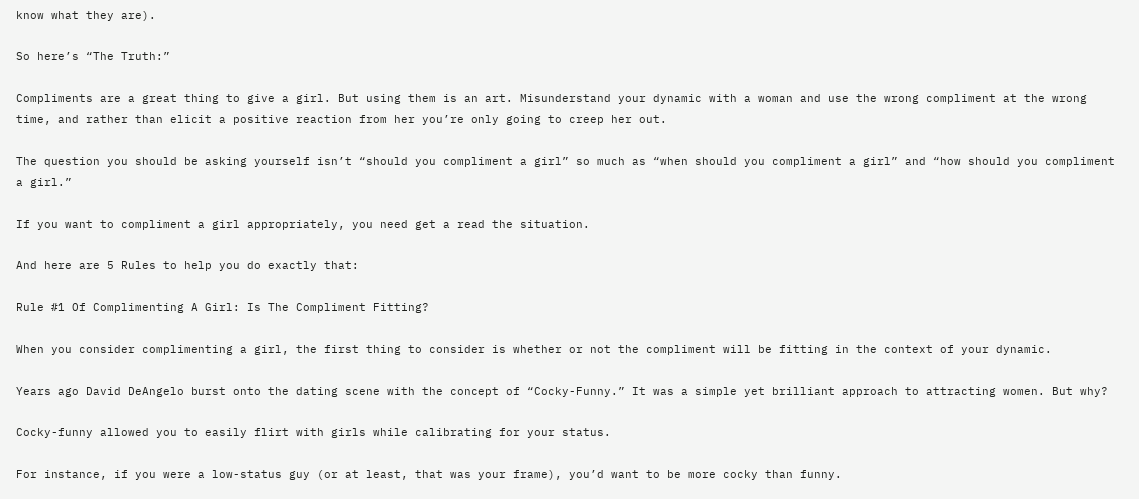know what they are).

So here’s “The Truth:”

Compliments are a great thing to give a girl. But using them is an art. Misunderstand your dynamic with a woman and use the wrong compliment at the wrong time, and rather than elicit a positive reaction from her you’re only going to creep her out.

The question you should be asking yourself isn’t “should you compliment a girl” so much as “when should you compliment a girl” and “how should you compliment a girl.”

If you want to compliment a girl appropriately, you need get a read the situation.

And here are 5 Rules to help you do exactly that:

Rule #1 Of Complimenting A Girl: Is The Compliment Fitting?

When you consider complimenting a girl, the first thing to consider is whether or not the compliment will be fitting in the context of your dynamic.

Years ago David DeAngelo burst onto the dating scene with the concept of “Cocky-Funny.” It was a simple yet brilliant approach to attracting women. But why?

Cocky-funny allowed you to easily flirt with girls while calibrating for your status.

For instance, if you were a low-status guy (or at least, that was your frame), you’d want to be more cocky than funny.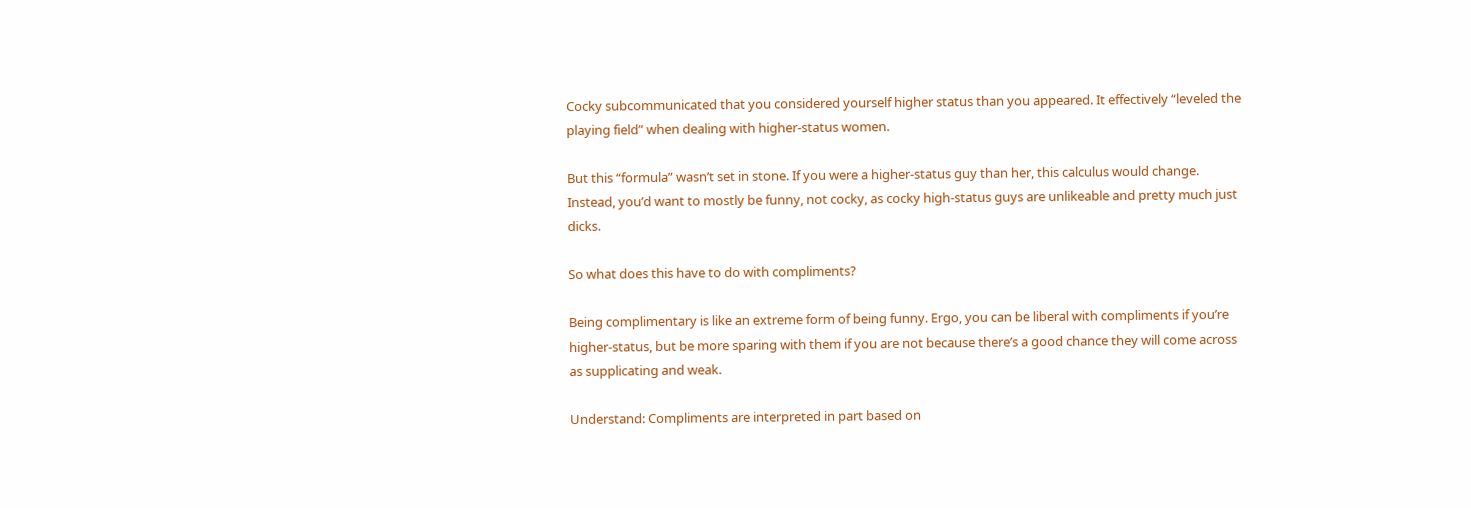Cocky subcommunicated that you considered yourself higher status than you appeared. It effectively “leveled the playing field” when dealing with higher-status women.

But this “formula” wasn’t set in stone. If you were a higher-status guy than her, this calculus would change. Instead, you’d want to mostly be funny, not cocky, as cocky high-status guys are unlikeable and pretty much just dicks.

So what does this have to do with compliments?

Being complimentary is like an extreme form of being funny. Ergo, you can be liberal with compliments if you’re higher-status, but be more sparing with them if you are not because there’s a good chance they will come across as supplicating and weak.

Understand: Compliments are interpreted in part based on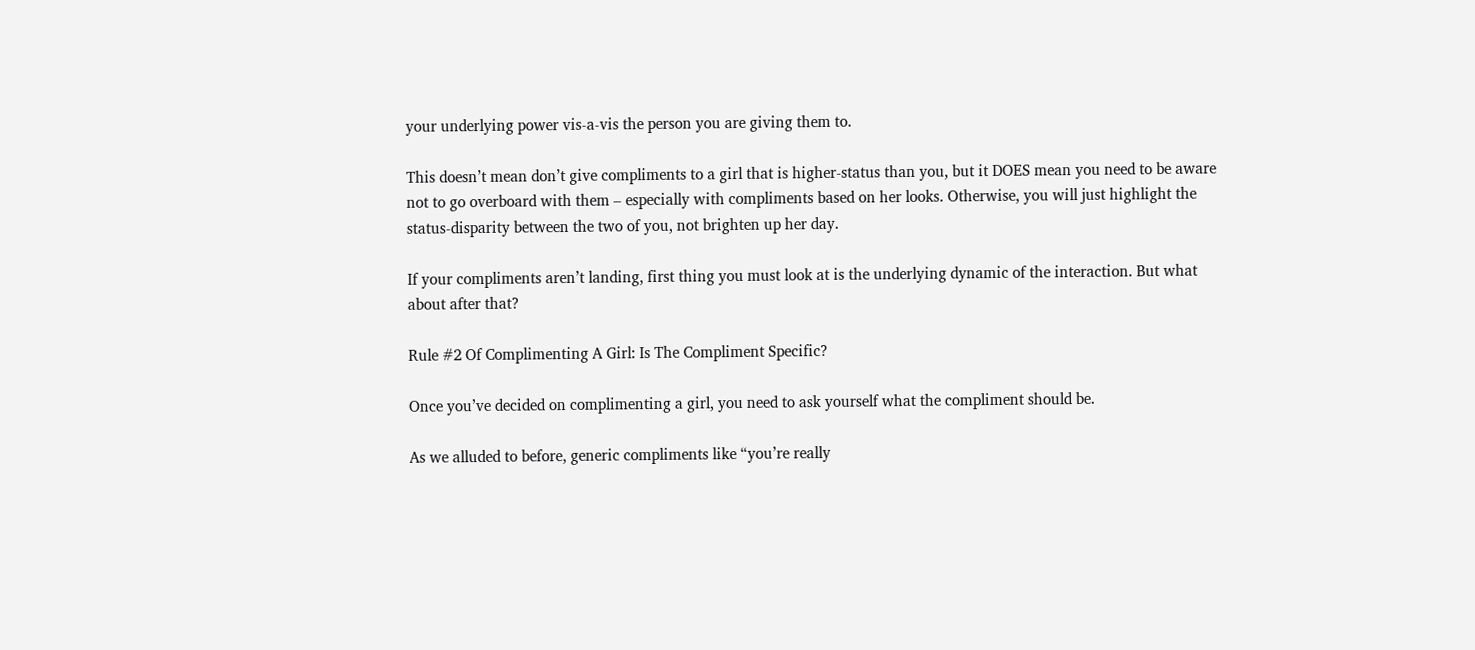your underlying power vis-a-vis the person you are giving them to.

This doesn’t mean don’t give compliments to a girl that is higher-status than you, but it DOES mean you need to be aware not to go overboard with them – especially with compliments based on her looks. Otherwise, you will just highlight the status-disparity between the two of you, not brighten up her day.

If your compliments aren’t landing, first thing you must look at is the underlying dynamic of the interaction. But what about after that?

Rule #2 Of Complimenting A Girl: Is The Compliment Specific?

Once you’ve decided on complimenting a girl, you need to ask yourself what the compliment should be.

As we alluded to before, generic compliments like “you’re really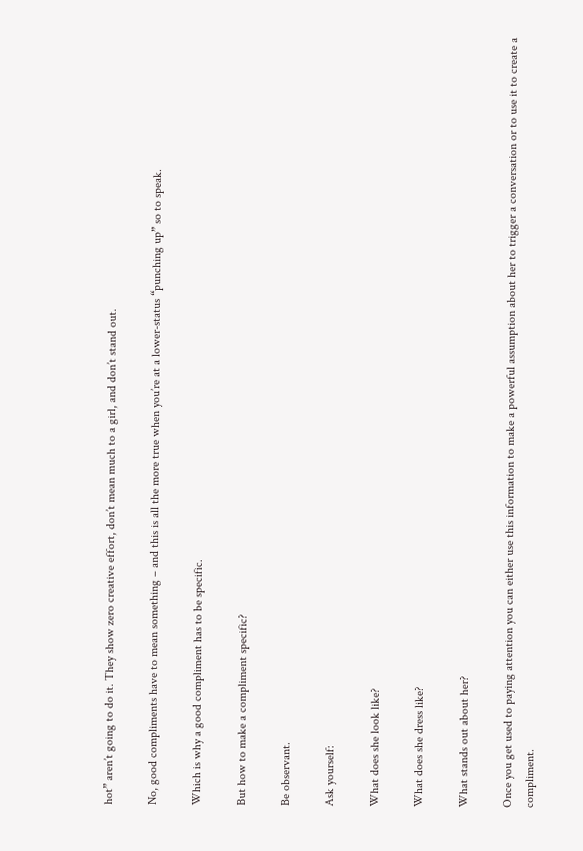hot” aren’t going to do it. They show zero creative effort, don’t mean much to a girl, and don’t stand out.

No, good compliments have to mean something – and this is all the more true when you’re at a lower-status “punching up” so to speak.

Which is why a good compliment has to be specific.

But how to make a compliment specific?

Be observant.

Ask yourself:

What does she look like?

What does she dress like?

What stands out about her?

Once you get used to paying attention you can either use this information to make a powerful assumption about her to trigger a conversation or to use it to create a compliment.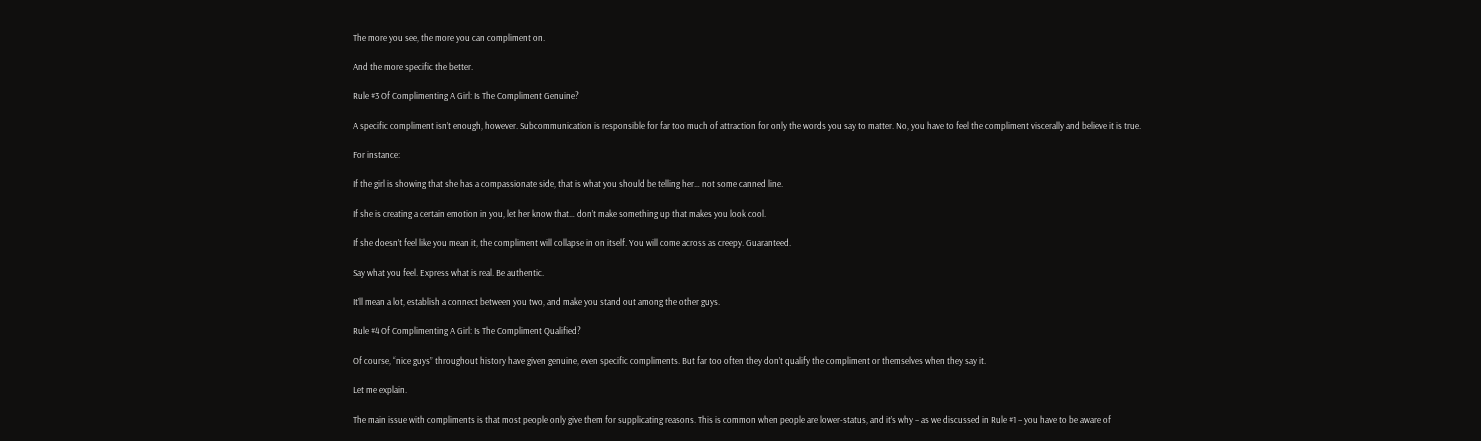The more you see, the more you can compliment on.

And the more specific the better.

Rule #3 Of Complimenting A Girl: Is The Compliment Genuine?

A specific compliment isn’t enough, however. Subcommunication is responsible for far too much of attraction for only the words you say to matter. No, you have to feel the compliment viscerally and believe it is true.

For instance:

If the girl is showing that she has a compassionate side, that is what you should be telling her… not some canned line.

If she is creating a certain emotion in you, let her know that… don’t make something up that makes you look cool.

If she doesn’t feel like you mean it, the compliment will collapse in on itself. You will come across as creepy. Guaranteed.

Say what you feel. Express what is real. Be authentic.

It’ll mean a lot, establish a connect between you two, and make you stand out among the other guys.

Rule #4 Of Complimenting A Girl: Is The Compliment Qualified?

Of course, “nice guys” throughout history have given genuine, even specific compliments. But far too often they don’t qualify the compliment or themselves when they say it.

Let me explain.

The main issue with compliments is that most people only give them for supplicating reasons. This is common when people are lower-status, and it’s why – as we discussed in Rule #1 – you have to be aware of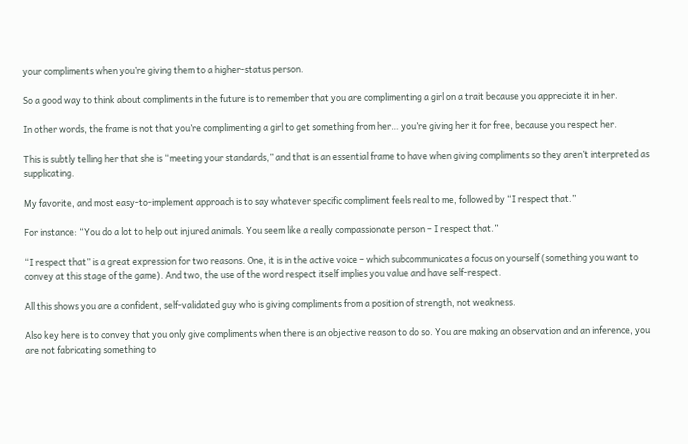your compliments when you’re giving them to a higher-status person.

So a good way to think about compliments in the future is to remember that you are complimenting a girl on a trait because you appreciate it in her.

In other words, the frame is not that you’re complimenting a girl to get something from her… you’re giving her it for free, because you respect her.

This is subtly telling her that she is “meeting your standards,” and that is an essential frame to have when giving compliments so they aren’t interpreted as supplicating.

My favorite, and most easy-to-implement approach is to say whatever specific compliment feels real to me, followed by “I respect that.”

For instance: “You do a lot to help out injured animals. You seem like a really compassionate person – I respect that.”

“I respect that” is a great expression for two reasons. One, it is in the active voice – which subcommunicates a focus on yourself (something you want to convey at this stage of the game). And two, the use of the word respect itself implies you value and have self-respect.

All this shows you are a confident, self-validated guy who is giving compliments from a position of strength, not weakness.

Also key here is to convey that you only give compliments when there is an objective reason to do so. You are making an observation and an inference, you are not fabricating something to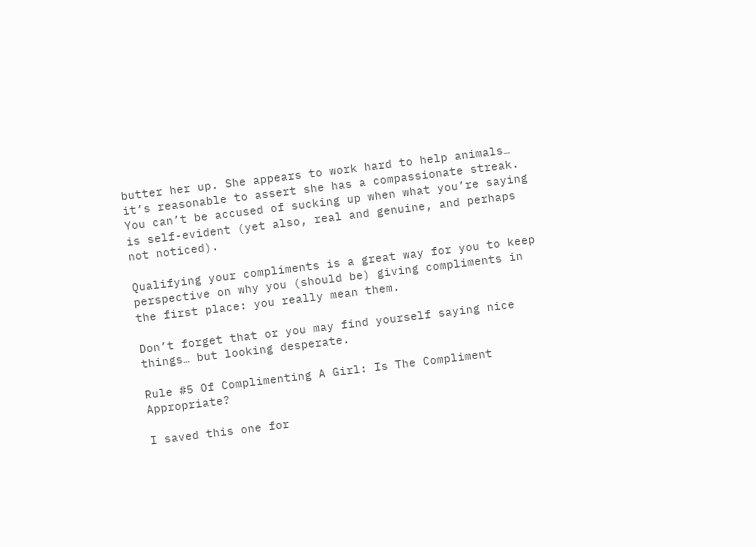butter her up. She appears to work hard to help animals… it’s reasonable to assert she has a compassionate streak. You can’t be accused of sucking up when what you’re saying is self-evident (yet also, real and genuine, and perhaps not noticed).

Qualifying your compliments is a great way for you to keep perspective on why you (should be) giving compliments in the first place: you really mean them.

Don’t forget that or you may find yourself saying nice things… but looking desperate.

Rule #5 Of Complimenting A Girl: Is The Compliment Appropriate?

I saved this one for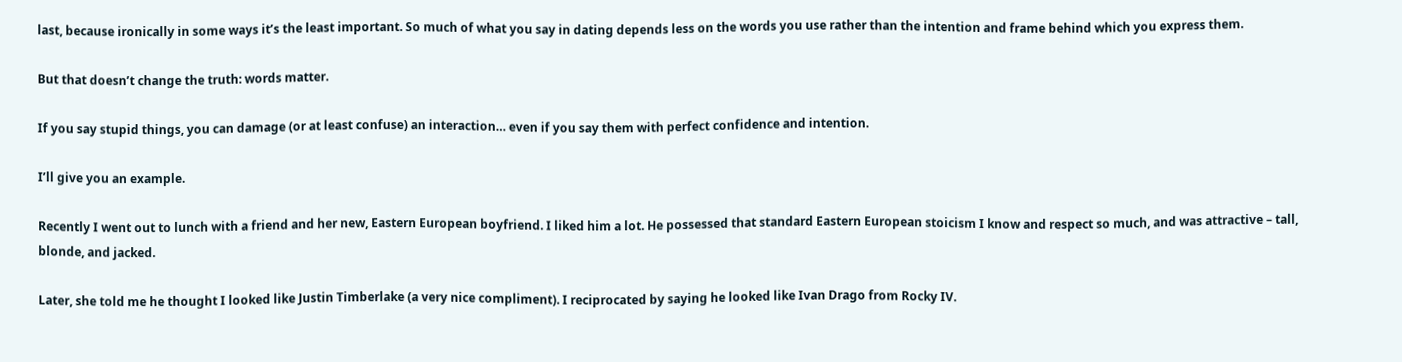last, because ironically in some ways it’s the least important. So much of what you say in dating depends less on the words you use rather than the intention and frame behind which you express them.

But that doesn’t change the truth: words matter.

If you say stupid things, you can damage (or at least confuse) an interaction… even if you say them with perfect confidence and intention.

I’ll give you an example.

Recently I went out to lunch with a friend and her new, Eastern European boyfriend. I liked him a lot. He possessed that standard Eastern European stoicism I know and respect so much, and was attractive – tall, blonde, and jacked.

Later, she told me he thought I looked like Justin Timberlake (a very nice compliment). I reciprocated by saying he looked like Ivan Drago from Rocky IV.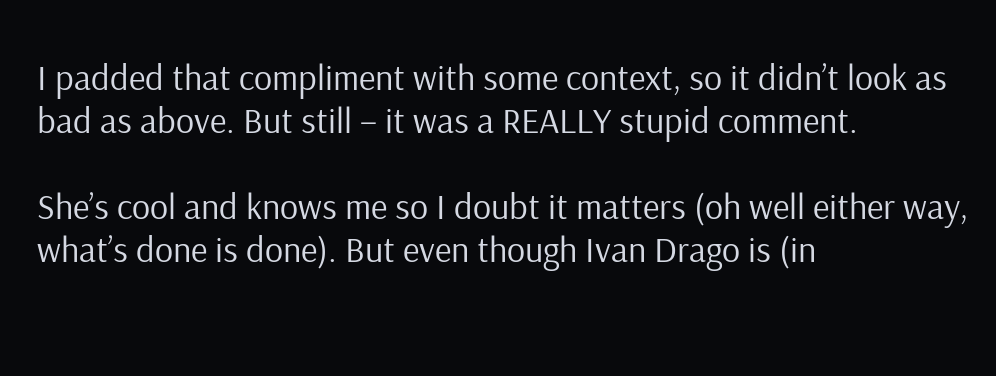I padded that compliment with some context, so it didn’t look as bad as above. But still – it was a REALLY stupid comment.

She’s cool and knows me so I doubt it matters (oh well either way, what’s done is done). But even though Ivan Drago is (in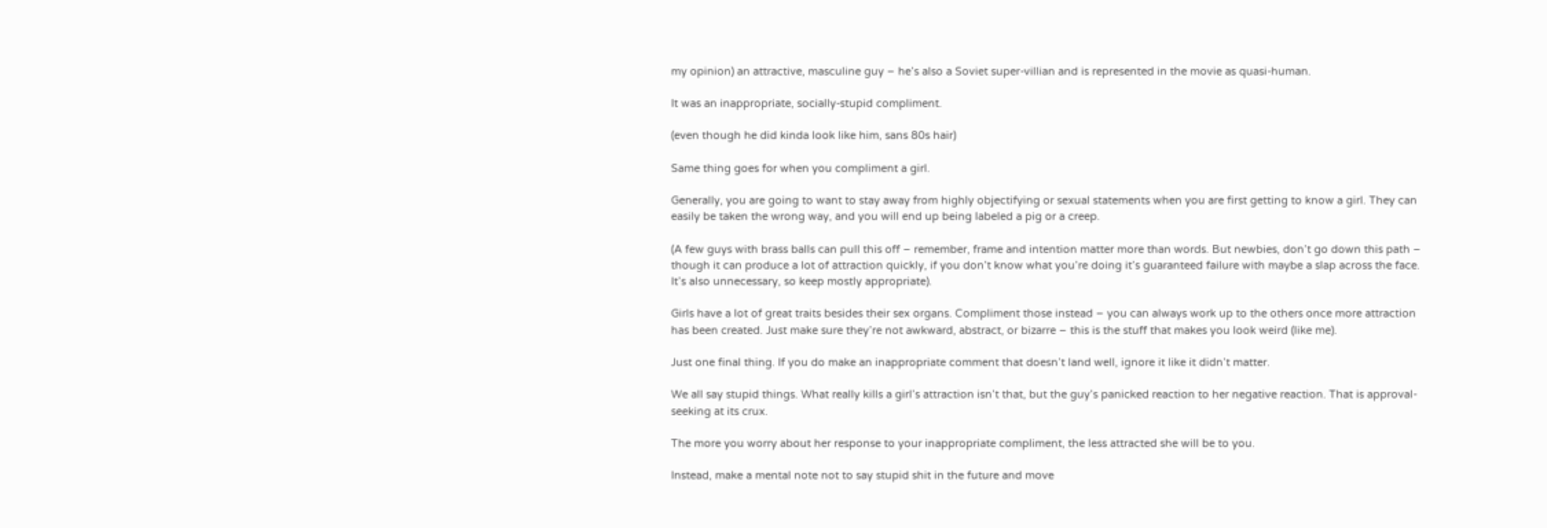my opinion) an attractive, masculine guy – he’s also a Soviet super-villian and is represented in the movie as quasi-human.

It was an inappropriate, socially-stupid compliment.

(even though he did kinda look like him, sans 80s hair)

Same thing goes for when you compliment a girl.

Generally, you are going to want to stay away from highly objectifying or sexual statements when you are first getting to know a girl. They can easily be taken the wrong way, and you will end up being labeled a pig or a creep.

(A few guys with brass balls can pull this off – remember, frame and intention matter more than words. But newbies, don’t go down this path – though it can produce a lot of attraction quickly, if you don’t know what you’re doing it’s guaranteed failure with maybe a slap across the face. It’s also unnecessary, so keep mostly appropriate).

Girls have a lot of great traits besides their sex organs. Compliment those instead – you can always work up to the others once more attraction has been created. Just make sure they’re not awkward, abstract, or bizarre – this is the stuff that makes you look weird (like me).

Just one final thing. If you do make an inappropriate comment that doesn’t land well, ignore it like it didn’t matter.

We all say stupid things. What really kills a girl’s attraction isn’t that, but the guy’s panicked reaction to her negative reaction. That is approval-seeking at its crux.

The more you worry about her response to your inappropriate compliment, the less attracted she will be to you.

Instead, make a mental note not to say stupid shit in the future and move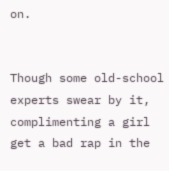on.


Though some old-school experts swear by it, complimenting a girl get a bad rap in the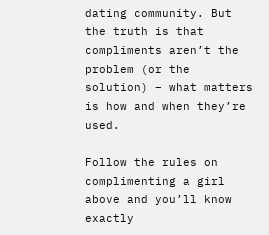dating community. But the truth is that compliments aren’t the problem (or the solution) – what matters is how and when they’re used.

Follow the rules on complimenting a girl above and you’ll know exactly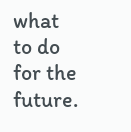what to do for the future.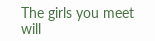The girls you meet will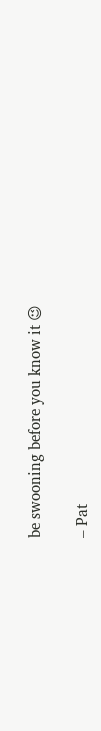be swooning before you know it 😉

– Pat